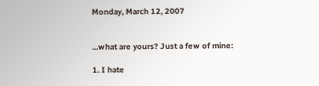Monday, March 12, 2007


...what are yours? Just a few of mine:

1. I hate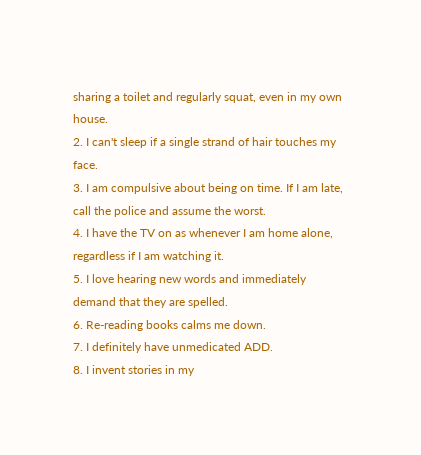sharing a toilet and regularly squat, even in my own house.
2. I can't sleep if a single strand of hair touches my face.
3. I am compulsive about being on time. If I am late, call the police and assume the worst.
4. I have the TV on as whenever I am home alone, regardless if I am watching it.
5. I love hearing new words and immediately demand that they are spelled.
6. Re-reading books calms me down.
7. I definitely have unmedicated ADD.
8. I invent stories in my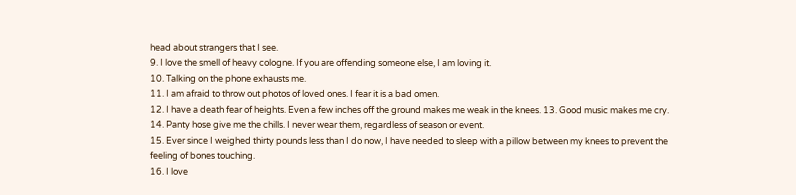head about strangers that I see.
9. I love the smell of heavy cologne. If you are offending someone else, I am loving it.
10. Talking on the phone exhausts me.
11. I am afraid to throw out photos of loved ones. I fear it is a bad omen.
12. I have a death fear of heights. Even a few inches off the ground makes me weak in the knees. 13. Good music makes me cry.
14. Panty hose give me the chills. I never wear them, regardless of season or event.
15. Ever since I weighed thirty pounds less than I do now, I have needed to sleep with a pillow between my knees to prevent the feeling of bones touching.
16. I love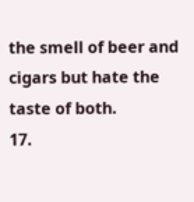the smell of beer and cigars but hate the taste of both.
17.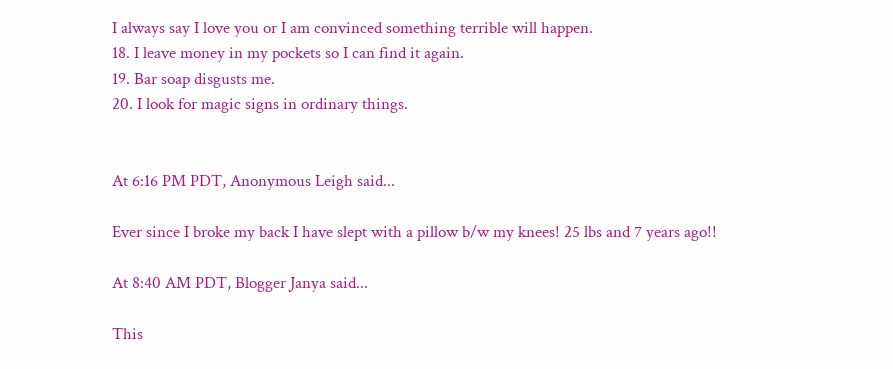I always say I love you or I am convinced something terrible will happen.
18. I leave money in my pockets so I can find it again.
19. Bar soap disgusts me.
20. I look for magic signs in ordinary things.


At 6:16 PM PDT, Anonymous Leigh said...

Ever since I broke my back I have slept with a pillow b/w my knees! 25 lbs and 7 years ago!!

At 8:40 AM PDT, Blogger Janya said...

This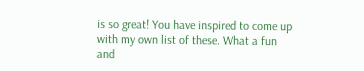is so great! You have inspired to come up with my own list of these. What a fun and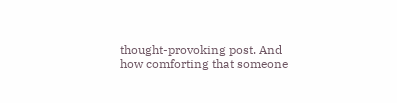thought-provoking post. And how comforting that someone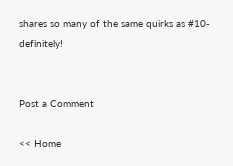shares so many of the same quirks as #10-definitely!


Post a Comment

<< Home